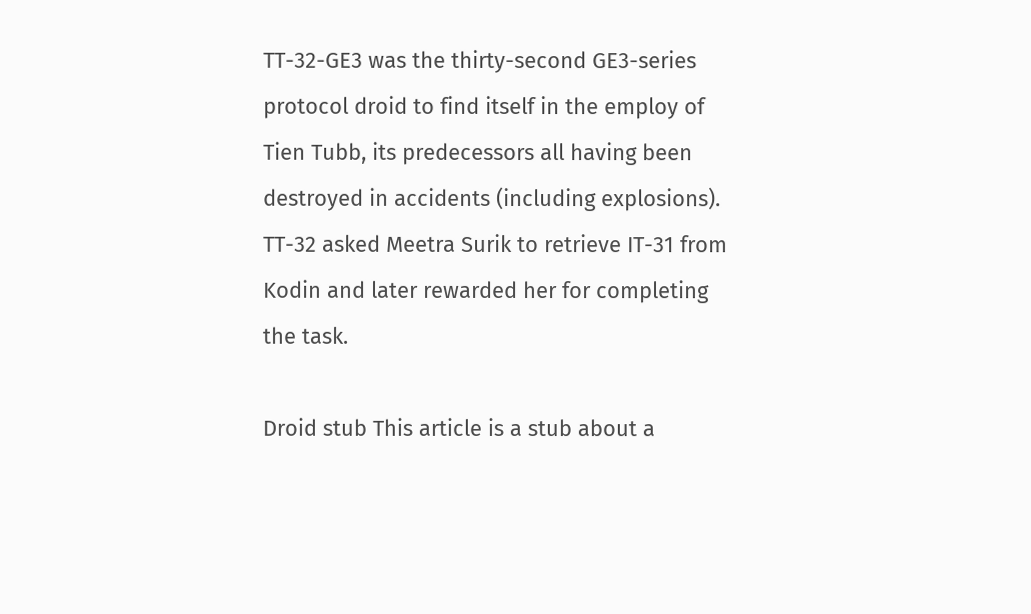TT-32-GE3 was the thirty-second GE3-series protocol droid to find itself in the employ of Tien Tubb, its predecessors all having been destroyed in accidents (including explosions). TT-32 asked Meetra Surik to retrieve IT-31 from Kodin and later rewarded her for completing the task.

Droid stub This article is a stub about a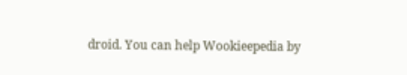droid. You can help Wookieepedia by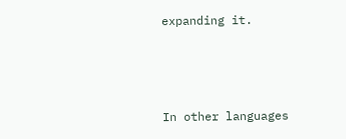expanding it.



In other languages